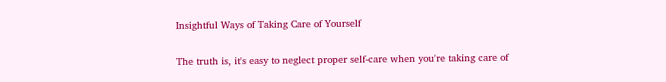Insightful Ways of Taking Care of Yourself

The truth is, it's easy to neglect proper self-care when you're taking care of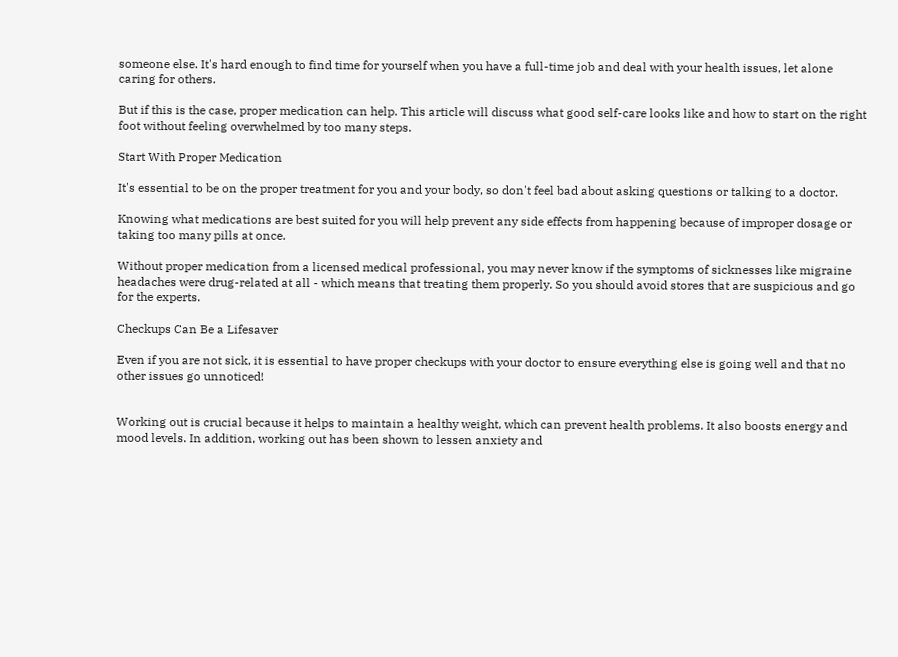someone else. It's hard enough to find time for yourself when you have a full-time job and deal with your health issues, let alone caring for others.

But if this is the case, proper medication can help. This article will discuss what good self-care looks like and how to start on the right foot without feeling overwhelmed by too many steps.

Start With Proper Medication

It's essential to be on the proper treatment for you and your body, so don't feel bad about asking questions or talking to a doctor.

Knowing what medications are best suited for you will help prevent any side effects from happening because of improper dosage or taking too many pills at once.

Without proper medication from a licensed medical professional, you may never know if the symptoms of sicknesses like migraine headaches were drug-related at all - which means that treating them properly. So you should avoid stores that are suspicious and go for the experts.

Checkups Can Be a Lifesaver

Even if you are not sick, it is essential to have proper checkups with your doctor to ensure everything else is going well and that no other issues go unnoticed!


Working out is crucial because it helps to maintain a healthy weight, which can prevent health problems. It also boosts energy and mood levels. In addition, working out has been shown to lessen anxiety and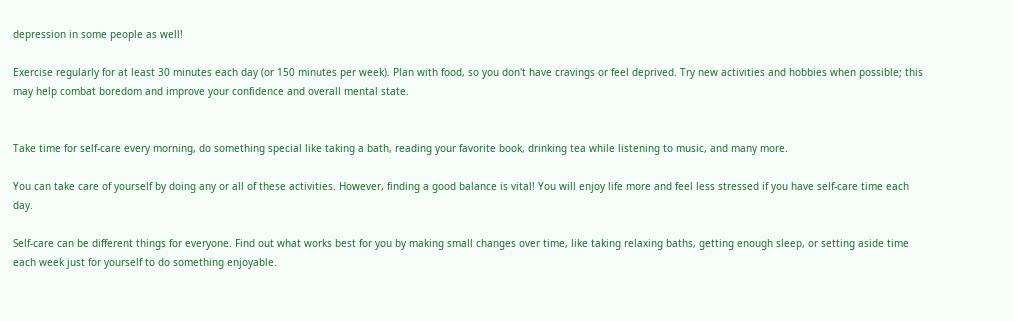depression in some people as well!

Exercise regularly for at least 30 minutes each day (or 150 minutes per week). Plan with food, so you don't have cravings or feel deprived. Try new activities and hobbies when possible; this may help combat boredom and improve your confidence and overall mental state.


Take time for self-care every morning, do something special like taking a bath, reading your favorite book, drinking tea while listening to music, and many more.

You can take care of yourself by doing any or all of these activities. However, finding a good balance is vital! You will enjoy life more and feel less stressed if you have self-care time each day.

Self-care can be different things for everyone. Find out what works best for you by making small changes over time, like taking relaxing baths, getting enough sleep, or setting aside time each week just for yourself to do something enjoyable.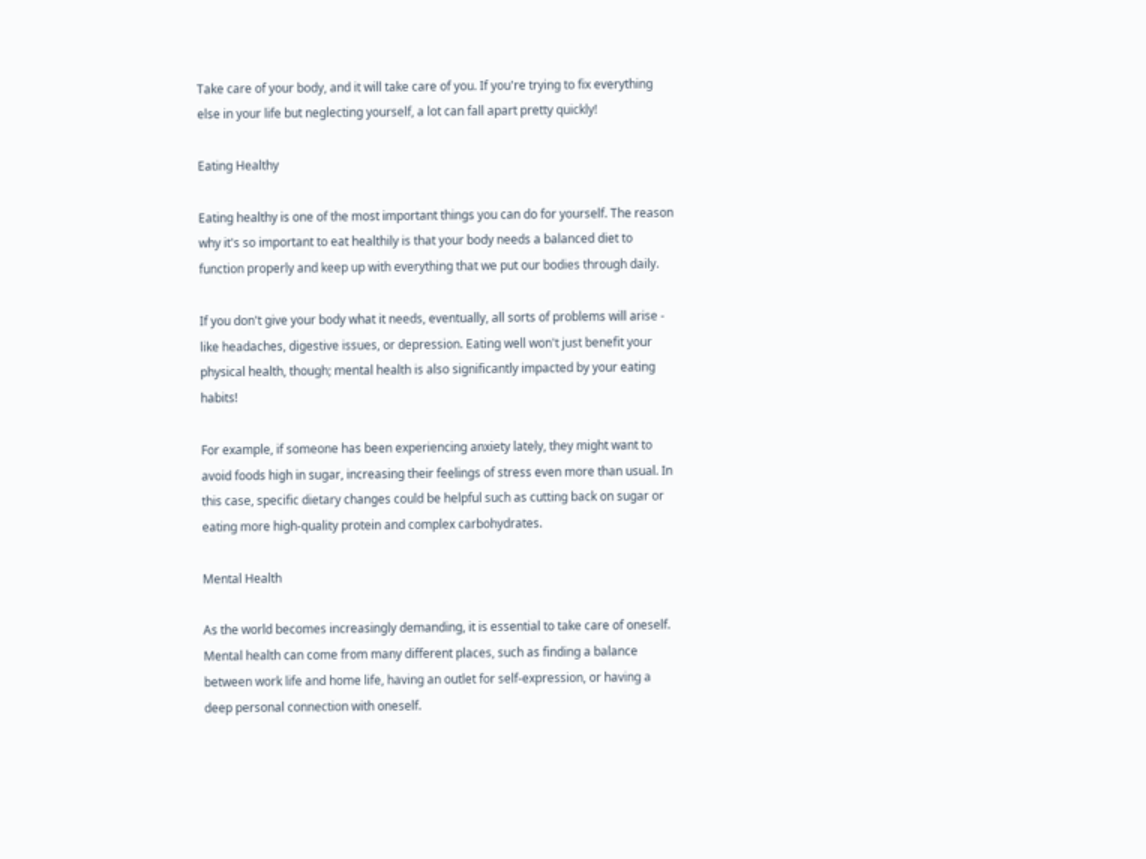Take care of your body, and it will take care of you. If you're trying to fix everything else in your life but neglecting yourself, a lot can fall apart pretty quickly!

Eating Healthy

Eating healthy is one of the most important things you can do for yourself. The reason why it's so important to eat healthily is that your body needs a balanced diet to function properly and keep up with everything that we put our bodies through daily.

If you don't give your body what it needs, eventually, all sorts of problems will arise - like headaches, digestive issues, or depression. Eating well won't just benefit your physical health, though; mental health is also significantly impacted by your eating habits!

For example, if someone has been experiencing anxiety lately, they might want to avoid foods high in sugar, increasing their feelings of stress even more than usual. In this case, specific dietary changes could be helpful such as cutting back on sugar or eating more high-quality protein and complex carbohydrates.

Mental Health

As the world becomes increasingly demanding, it is essential to take care of oneself. Mental health can come from many different places, such as finding a balance between work life and home life, having an outlet for self-expression, or having a deep personal connection with oneself.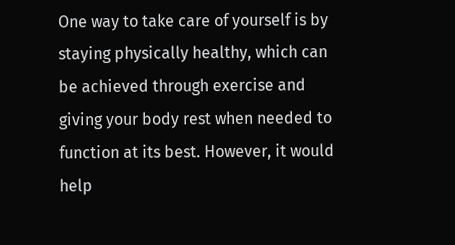One way to take care of yourself is by staying physically healthy, which can be achieved through exercise and giving your body rest when needed to function at its best. However, it would help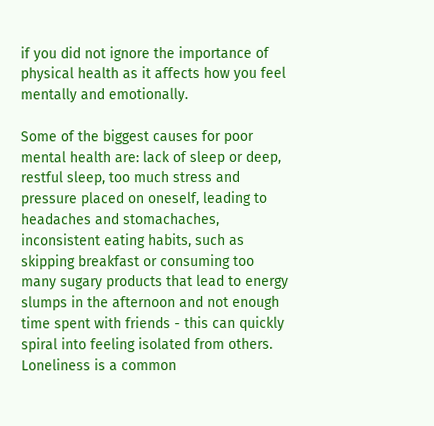if you did not ignore the importance of physical health as it affects how you feel mentally and emotionally.

Some of the biggest causes for poor mental health are: lack of sleep or deep, restful sleep, too much stress and pressure placed on oneself, leading to headaches and stomachaches, inconsistent eating habits, such as skipping breakfast or consuming too many sugary products that lead to energy slumps in the afternoon and not enough time spent with friends - this can quickly spiral into feeling isolated from others. Loneliness is a common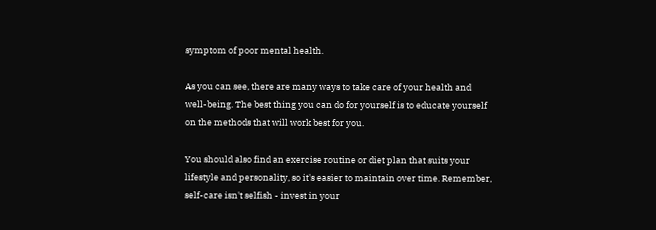symptom of poor mental health.

As you can see, there are many ways to take care of your health and well-being. The best thing you can do for yourself is to educate yourself on the methods that will work best for you.

You should also find an exercise routine or diet plan that suits your lifestyle and personality, so it's easier to maintain over time. Remember, self-care isn't selfish - invest in your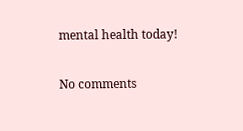mental health today!

No comments